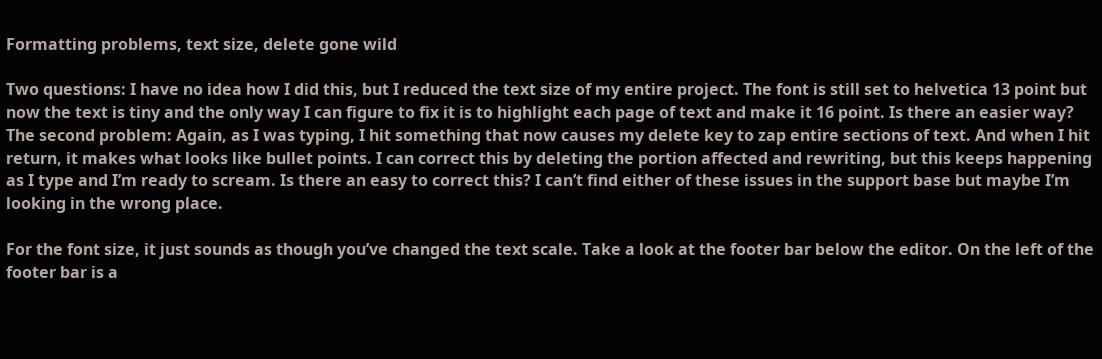Formatting problems, text size, delete gone wild

Two questions: I have no idea how I did this, but I reduced the text size of my entire project. The font is still set to helvetica 13 point but now the text is tiny and the only way I can figure to fix it is to highlight each page of text and make it 16 point. Is there an easier way? The second problem: Again, as I was typing, I hit something that now causes my delete key to zap entire sections of text. And when I hit return, it makes what looks like bullet points. I can correct this by deleting the portion affected and rewriting, but this keeps happening as I type and I’m ready to scream. Is there an easy to correct this? I can’t find either of these issues in the support base but maybe I’m looking in the wrong place.

For the font size, it just sounds as though you’ve changed the text scale. Take a look at the footer bar below the editor. On the left of the footer bar is a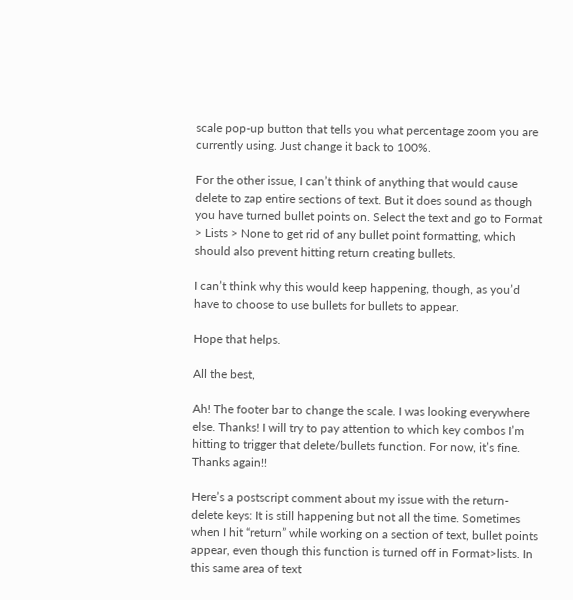scale pop-up button that tells you what percentage zoom you are currently using. Just change it back to 100%.

For the other issue, I can’t think of anything that would cause delete to zap entire sections of text. But it does sound as though you have turned bullet points on. Select the text and go to Format > Lists > None to get rid of any bullet point formatting, which should also prevent hitting return creating bullets.

I can’t think why this would keep happening, though, as you’d have to choose to use bullets for bullets to appear.

Hope that helps.

All the best,

Ah! The footer bar to change the scale. I was looking everywhere else. Thanks! I will try to pay attention to which key combos I’m hitting to trigger that delete/bullets function. For now, it’s fine.
Thanks again!!

Here’s a postscript comment about my issue with the return-delete keys: It is still happening but not all the time. Sometimes when I hit “return” while working on a section of text, bullet points appear, even though this function is turned off in Format>lists. In this same area of text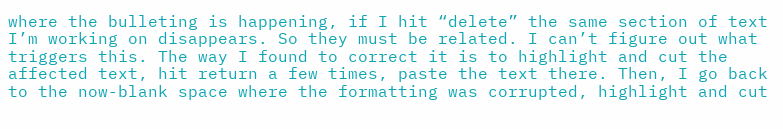where the bulleting is happening, if I hit “delete” the same section of text I’m working on disappears. So they must be related. I can’t figure out what triggers this. The way I found to correct it is to highlight and cut the affected text, hit return a few times, paste the text there. Then, I go back to the now-blank space where the formatting was corrupted, highlight and cut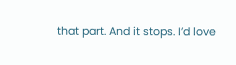that part. And it stops. I’d love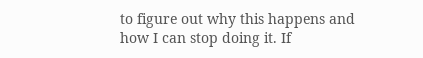to figure out why this happens and how I can stop doing it. If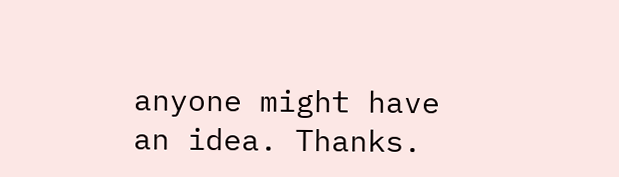anyone might have an idea. Thanks.